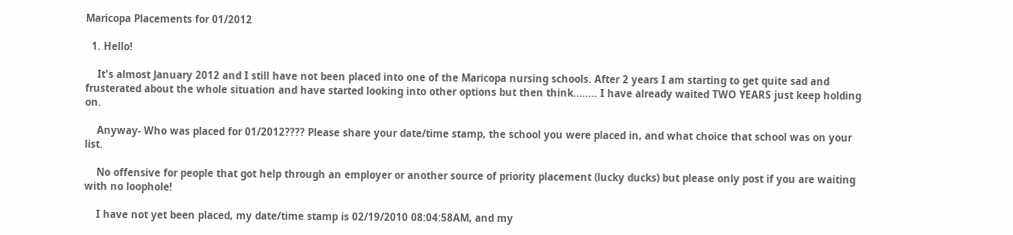Maricopa Placements for 01/2012

  1. Hello!

    It's almost January 2012 and I still have not been placed into one of the Maricopa nursing schools. After 2 years I am starting to get quite sad and frusterated about the whole situation and have started looking into other options but then think........ I have already waited TWO YEARS just keep holding on.

    Anyway- Who was placed for 01/2012???? Please share your date/time stamp, the school you were placed in, and what choice that school was on your list.

    No offensive for people that got help through an employer or another source of priority placement (lucky ducks) but please only post if you are waiting with no loophole!

    I have not yet been placed, my date/time stamp is 02/19/2010 08:04:58AM, and my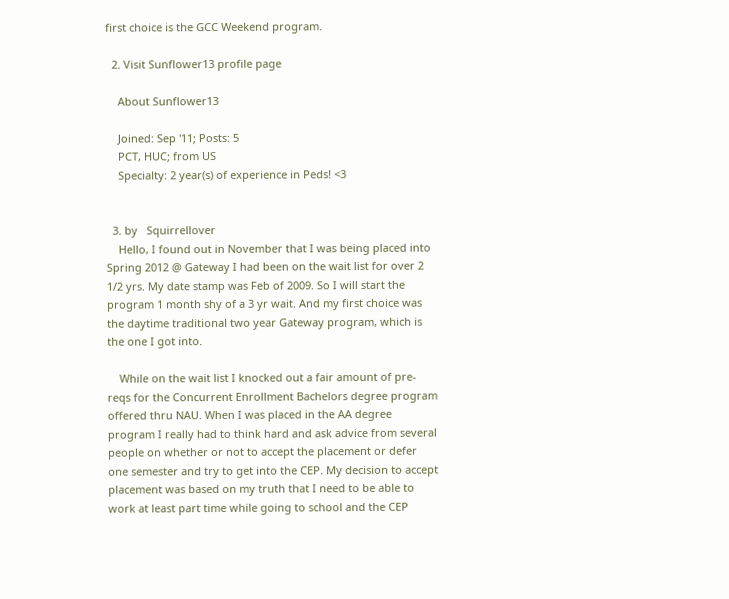first choice is the GCC Weekend program.

  2. Visit Sunflower13 profile page

    About Sunflower13

    Joined: Sep '11; Posts: 5
    PCT, HUC; from US
    Specialty: 2 year(s) of experience in Peds! <3


  3. by   Squirrellover
    Hello, I found out in November that I was being placed into Spring 2012 @ Gateway I had been on the wait list for over 2 1/2 yrs. My date stamp was Feb of 2009. So I will start the program 1 month shy of a 3 yr wait. And my first choice was the daytime traditional two year Gateway program, which is the one I got into.

    While on the wait list I knocked out a fair amount of pre-reqs for the Concurrent Enrollment Bachelors degree program offered thru NAU. When I was placed in the AA degree program I really had to think hard and ask advice from several people on whether or not to accept the placement or defer one semester and try to get into the CEP. My decision to accept placement was based on my truth that I need to be able to work at least part time while going to school and the CEP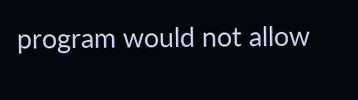program would not allow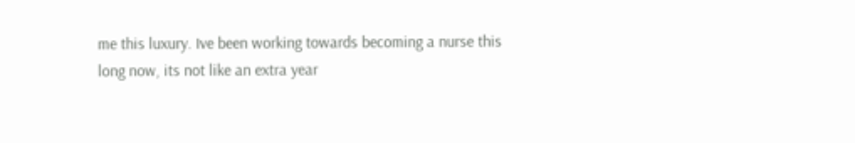me this luxury. Ive been working towards becoming a nurse this long now, its not like an extra year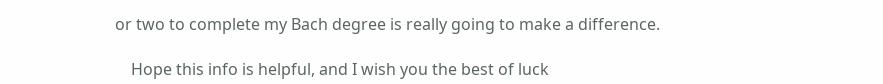or two to complete my Bach degree is really going to make a difference.

    Hope this info is helpful, and I wish you the best of luck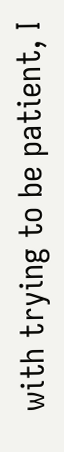with trying to be patient, I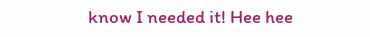know I needed it! Hee hee